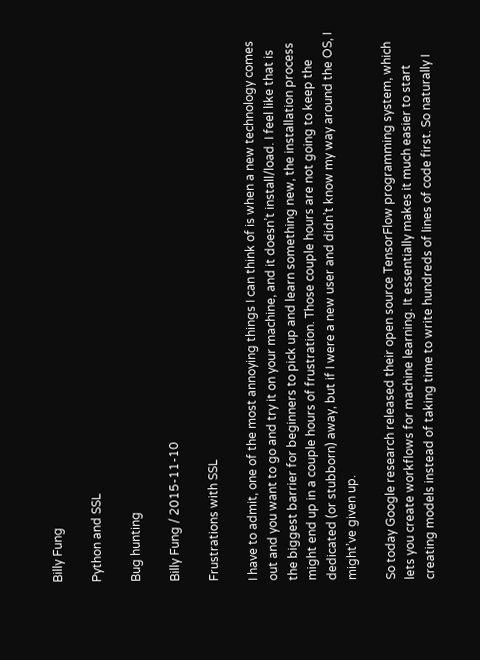Billy Fung

Python and SSL

Bug hunting

Billy Fung / 2015-11-10

Frustrations with SSL

I have to admit, one of the most annoying things I can think of is when a new technology comes out and you want to go and try it on your machine, and it doesn’t install/load. I feel like that is the biggest barrier for beginners to pick up and learn something new, the installation process might end up in a couple hours of frustration. Those couple hours are not going to keep the dedicated (or stubborn) away, but if I were a new user and didn’t know my way around the OS, I might’ve given up.

So today Google research released their open source TensorFlow programming system, which lets you create workflows for machine learning. It essentially makes it much easier to start creating models instead of taking time to write hundreds of lines of code first. So naturally I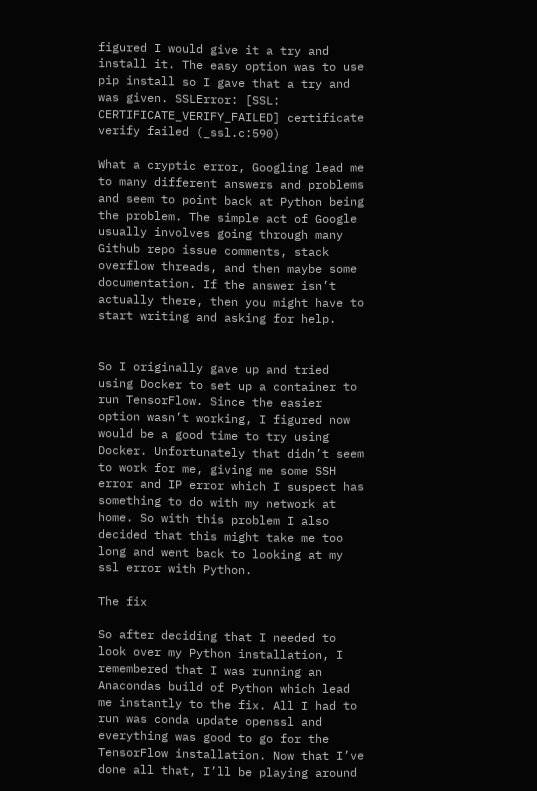figured I would give it a try and install it. The easy option was to use pip install so I gave that a try and was given. SSLError: [SSL: CERTIFICATE_VERIFY_FAILED] certificate verify failed (_ssl.c:590)

What a cryptic error, Googling lead me to many different answers and problems and seem to point back at Python being the problem. The simple act of Google usually involves going through many Github repo issue comments, stack overflow threads, and then maybe some documentation. If the answer isn’t actually there, then you might have to start writing and asking for help.


So I originally gave up and tried using Docker to set up a container to run TensorFlow. Since the easier option wasn’t working, I figured now would be a good time to try using Docker. Unfortunately that didn’t seem to work for me, giving me some SSH error and IP error which I suspect has something to do with my network at home. So with this problem I also decided that this might take me too long and went back to looking at my ssl error with Python.

The fix

So after deciding that I needed to look over my Python installation, I remembered that I was running an Anacondas build of Python which lead me instantly to the fix. All I had to run was conda update openssl and everything was good to go for the TensorFlow installation. Now that I’ve done all that, I’ll be playing around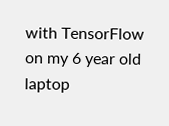with TensorFlow on my 6 year old laptop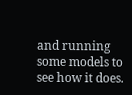and running some models to see how it does.